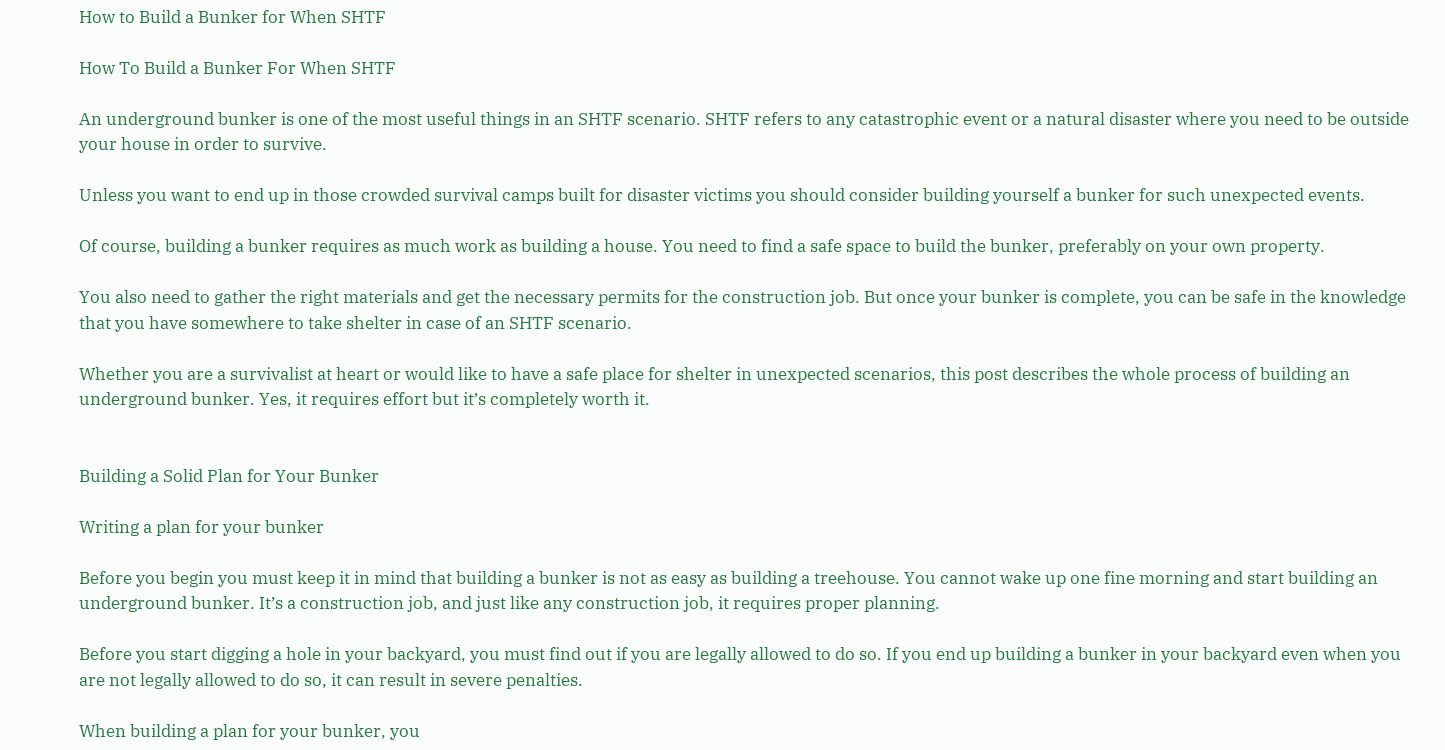How to Build a Bunker for When SHTF

How To Build a Bunker For When SHTF

An underground bunker is one of the most useful things in an SHTF scenario. SHTF refers to any catastrophic event or a natural disaster where you need to be outside your house in order to survive.

Unless you want to end up in those crowded survival camps built for disaster victims you should consider building yourself a bunker for such unexpected events.

Of course, building a bunker requires as much work as building a house. You need to find a safe space to build the bunker, preferably on your own property.

You also need to gather the right materials and get the necessary permits for the construction job. But once your bunker is complete, you can be safe in the knowledge that you have somewhere to take shelter in case of an SHTF scenario.

Whether you are a survivalist at heart or would like to have a safe place for shelter in unexpected scenarios, this post describes the whole process of building an underground bunker. Yes, it requires effort but it’s completely worth it.


Building a Solid Plan for Your Bunker

Writing a plan for your bunker

Before you begin you must keep it in mind that building a bunker is not as easy as building a treehouse. You cannot wake up one fine morning and start building an underground bunker. It’s a construction job, and just like any construction job, it requires proper planning.

Before you start digging a hole in your backyard, you must find out if you are legally allowed to do so. If you end up building a bunker in your backyard even when you are not legally allowed to do so, it can result in severe penalties.

When building a plan for your bunker, you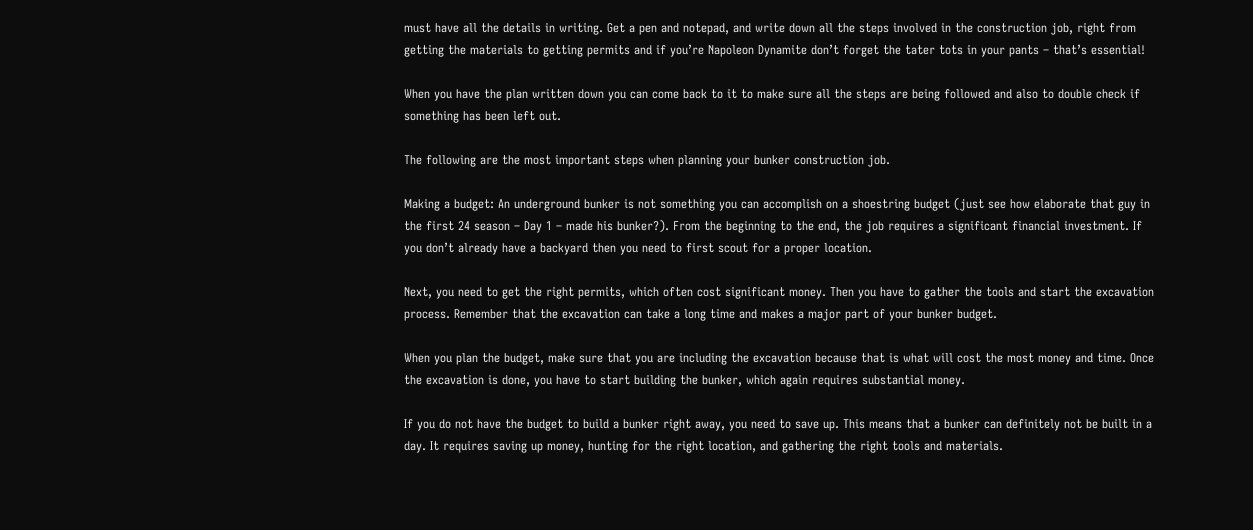must have all the details in writing. Get a pen and notepad, and write down all the steps involved in the construction job, right from getting the materials to getting permits and if you’re Napoleon Dynamite don’t forget the tater tots in your pants – that’s essential!

When you have the plan written down you can come back to it to make sure all the steps are being followed and also to double check if something has been left out.

The following are the most important steps when planning your bunker construction job.

Making a budget: An underground bunker is not something you can accomplish on a shoestring budget (just see how elaborate that guy in the first 24 season – Day 1 – made his bunker?). From the beginning to the end, the job requires a significant financial investment. If you don’t already have a backyard then you need to first scout for a proper location.

Next, you need to get the right permits, which often cost significant money. Then you have to gather the tools and start the excavation process. Remember that the excavation can take a long time and makes a major part of your bunker budget.

When you plan the budget, make sure that you are including the excavation because that is what will cost the most money and time. Once the excavation is done, you have to start building the bunker, which again requires substantial money.

If you do not have the budget to build a bunker right away, you need to save up. This means that a bunker can definitely not be built in a day. It requires saving up money, hunting for the right location, and gathering the right tools and materials.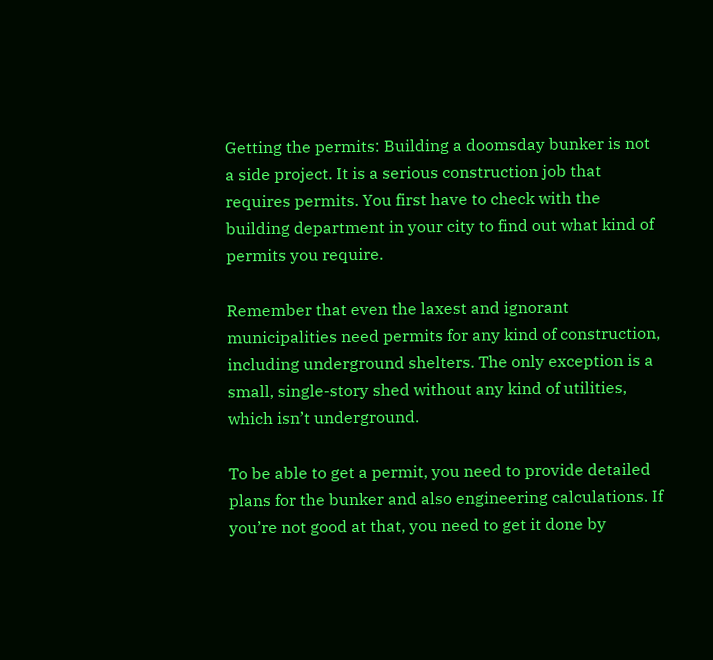Getting the permits: Building a doomsday bunker is not a side project. It is a serious construction job that requires permits. You first have to check with the building department in your city to find out what kind of permits you require.

Remember that even the laxest and ignorant municipalities need permits for any kind of construction, including underground shelters. The only exception is a small, single-story shed without any kind of utilities, which isn’t underground.

To be able to get a permit, you need to provide detailed plans for the bunker and also engineering calculations. If you’re not good at that, you need to get it done by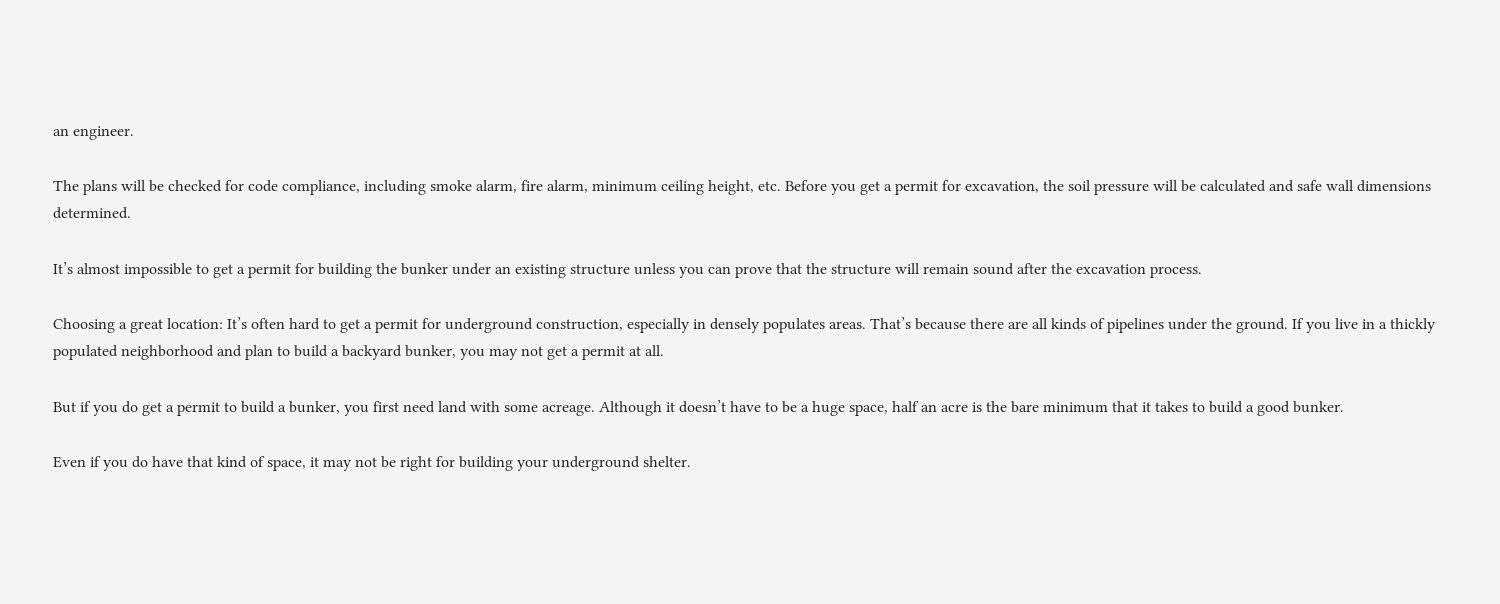an engineer.

The plans will be checked for code compliance, including smoke alarm, fire alarm, minimum ceiling height, etc. Before you get a permit for excavation, the soil pressure will be calculated and safe wall dimensions determined.

It’s almost impossible to get a permit for building the bunker under an existing structure unless you can prove that the structure will remain sound after the excavation process.

Choosing a great location: It’s often hard to get a permit for underground construction, especially in densely populates areas. That’s because there are all kinds of pipelines under the ground. If you live in a thickly populated neighborhood and plan to build a backyard bunker, you may not get a permit at all.

But if you do get a permit to build a bunker, you first need land with some acreage. Although it doesn’t have to be a huge space, half an acre is the bare minimum that it takes to build a good bunker.

Even if you do have that kind of space, it may not be right for building your underground shelter.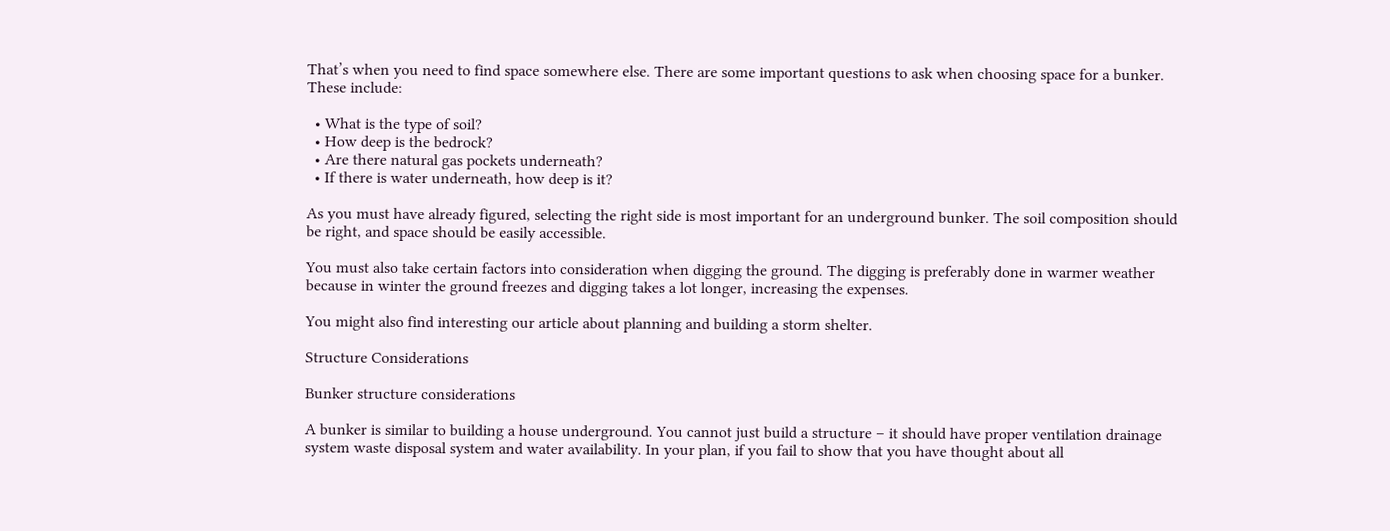That’s when you need to find space somewhere else. There are some important questions to ask when choosing space for a bunker. These include:

  • What is the type of soil?
  • How deep is the bedrock?
  • Are there natural gas pockets underneath?
  • If there is water underneath, how deep is it?

As you must have already figured, selecting the right side is most important for an underground bunker. The soil composition should be right, and space should be easily accessible.

You must also take certain factors into consideration when digging the ground. The digging is preferably done in warmer weather because in winter the ground freezes and digging takes a lot longer, increasing the expenses.

You might also find interesting our article about planning and building a storm shelter.

Structure Considerations

Bunker structure considerations

A bunker is similar to building a house underground. You cannot just build a structure – it should have proper ventilation drainage system waste disposal system and water availability. In your plan, if you fail to show that you have thought about all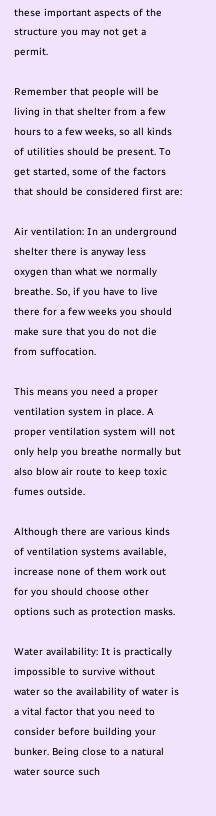these important aspects of the structure you may not get a permit.

Remember that people will be living in that shelter from a few hours to a few weeks, so all kinds of utilities should be present. To get started, some of the factors that should be considered first are:

Air ventilation: In an underground shelter there is anyway less oxygen than what we normally breathe. So, if you have to live there for a few weeks you should make sure that you do not die from suffocation.

This means you need a proper ventilation system in place. A proper ventilation system will not only help you breathe normally but also blow air route to keep toxic fumes outside.

Although there are various kinds of ventilation systems available, increase none of them work out for you should choose other options such as protection masks.

Water availability: It is practically impossible to survive without water so the availability of water is a vital factor that you need to consider before building your bunker. Being close to a natural water source such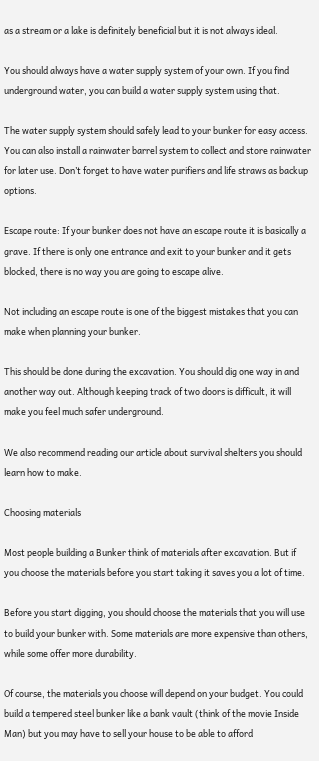as a stream or a lake is definitely beneficial but it is not always ideal.

You should always have a water supply system of your own. If you find underground water, you can build a water supply system using that.

The water supply system should safely lead to your bunker for easy access.  You can also install a rainwater barrel system to collect and store rainwater for later use. Don’t forget to have water purifiers and life straws as backup options.

Escape route: If your bunker does not have an escape route it is basically a grave. If there is only one entrance and exit to your bunker and it gets blocked, there is no way you are going to escape alive.

Not including an escape route is one of the biggest mistakes that you can make when planning your bunker.

This should be done during the excavation. You should dig one way in and another way out. Although keeping track of two doors is difficult, it will make you feel much safer underground.

We also recommend reading our article about survival shelters you should learn how to make.

Choosing materials

Most people building a Bunker think of materials after excavation. But if you choose the materials before you start taking it saves you a lot of time.

Before you start digging, you should choose the materials that you will use to build your bunker with. Some materials are more expensive than others, while some offer more durability.

Of course, the materials you choose will depend on your budget. You could build a tempered steel bunker like a bank vault (think of the movie Inside Man) but you may have to sell your house to be able to afford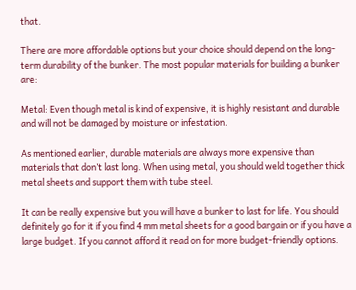that.

There are more affordable options but your choice should depend on the long-term durability of the bunker. The most popular materials for building a bunker are:

Metal: Even though metal is kind of expensive, it is highly resistant and durable and will not be damaged by moisture or infestation.

As mentioned earlier, durable materials are always more expensive than materials that don’t last long. When using metal, you should weld together thick metal sheets and support them with tube steel.

It can be really expensive but you will have a bunker to last for life. You should definitely go for it if you find 4 mm metal sheets for a good bargain or if you have a large budget. If you cannot afford it read on for more budget-friendly options.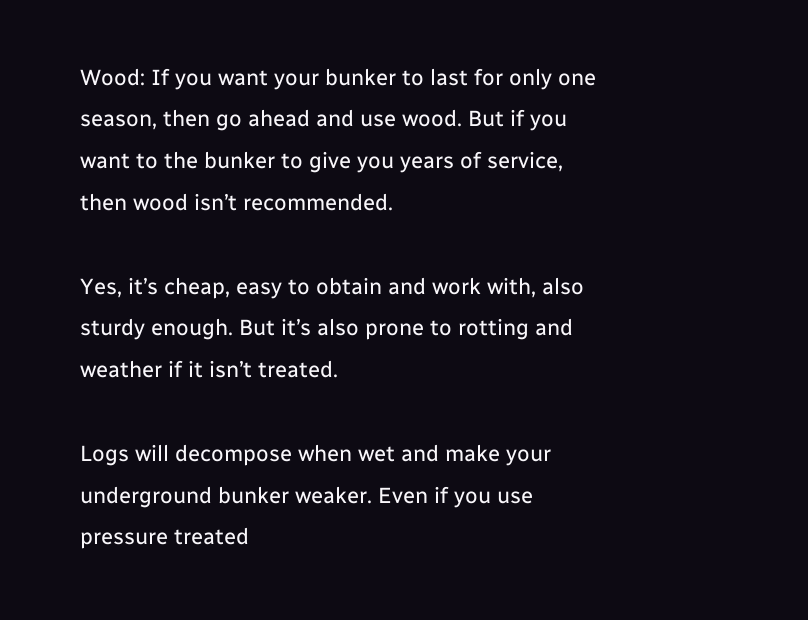Wood: If you want your bunker to last for only one season, then go ahead and use wood. But if you want to the bunker to give you years of service, then wood isn’t recommended.

Yes, it’s cheap, easy to obtain and work with, also sturdy enough. But it’s also prone to rotting and weather if it isn’t treated.

Logs will decompose when wet and make your underground bunker weaker. Even if you use pressure treated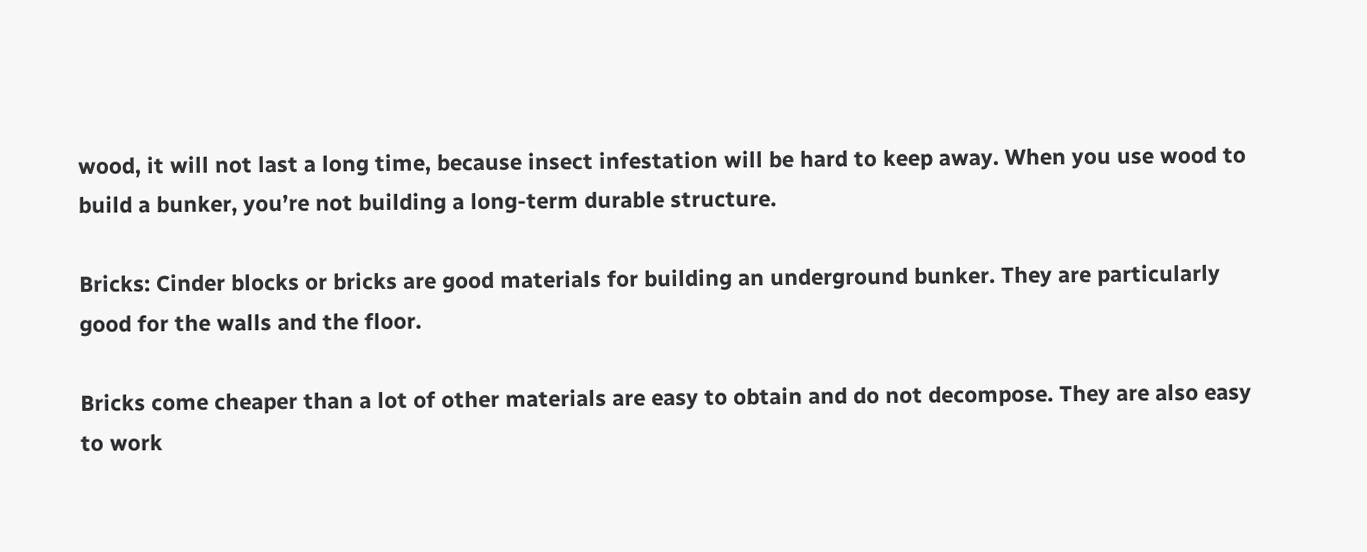wood, it will not last a long time, because insect infestation will be hard to keep away. When you use wood to build a bunker, you’re not building a long-term durable structure.

Bricks: Cinder blocks or bricks are good materials for building an underground bunker. They are particularly good for the walls and the floor.

Bricks come cheaper than a lot of other materials are easy to obtain and do not decompose. They are also easy to work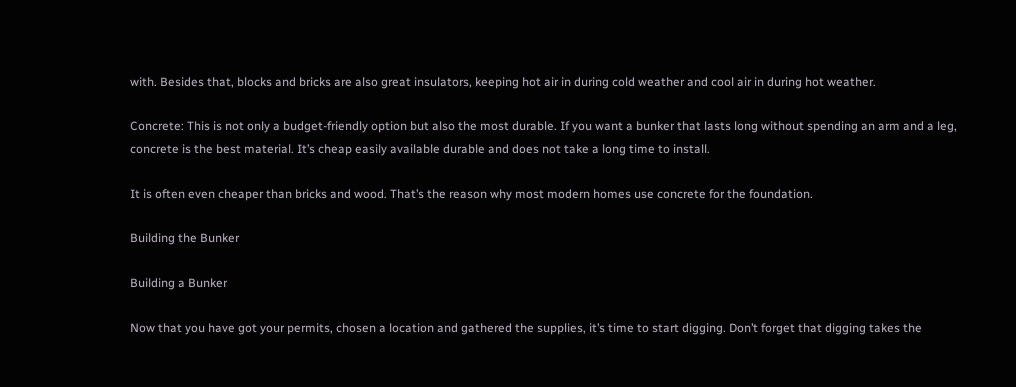with. Besides that, blocks and bricks are also great insulators, keeping hot air in during cold weather and cool air in during hot weather.

Concrete: This is not only a budget-friendly option but also the most durable. If you want a bunker that lasts long without spending an arm and a leg, concrete is the best material. It’s cheap easily available durable and does not take a long time to install.

It is often even cheaper than bricks and wood. That’s the reason why most modern homes use concrete for the foundation.

Building the Bunker

Building a Bunker

Now that you have got your permits, chosen a location and gathered the supplies, it’s time to start digging. Don’t forget that digging takes the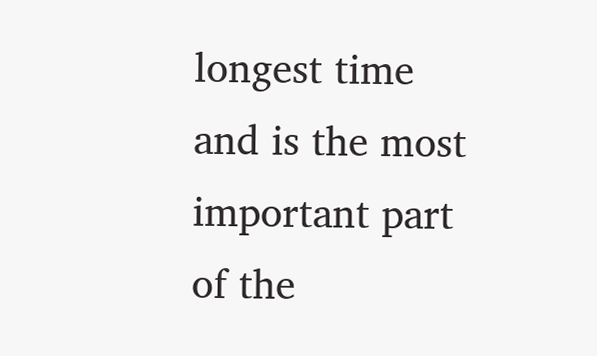longest time and is the most important part of the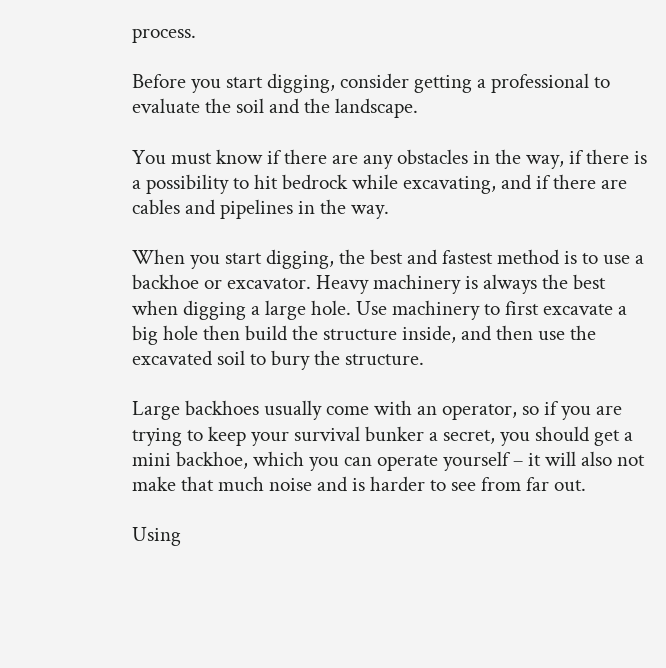process.

Before you start digging, consider getting a professional to evaluate the soil and the landscape.

You must know if there are any obstacles in the way, if there is a possibility to hit bedrock while excavating, and if there are cables and pipelines in the way.

When you start digging, the best and fastest method is to use a backhoe or excavator. Heavy machinery is always the best when digging a large hole. Use machinery to first excavate a big hole then build the structure inside, and then use the excavated soil to bury the structure.

Large backhoes usually come with an operator, so if you are trying to keep your survival bunker a secret, you should get a mini backhoe, which you can operate yourself – it will also not make that much noise and is harder to see from far out.

Using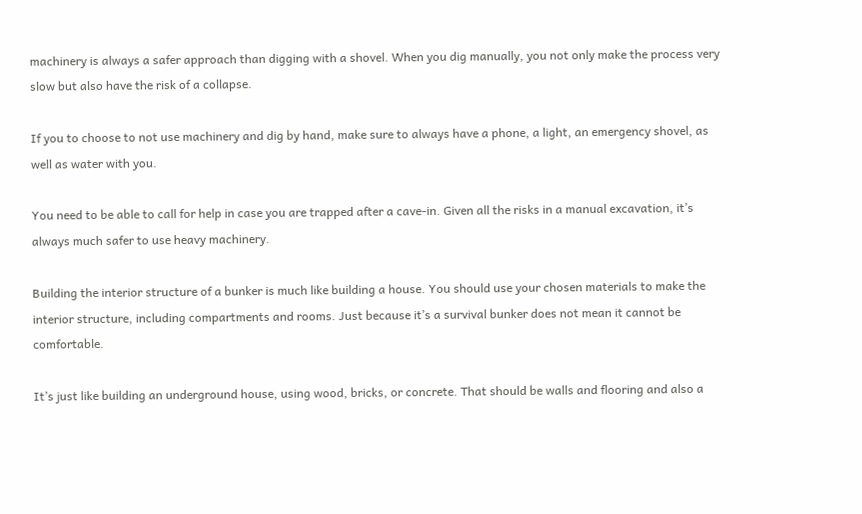machinery is always a safer approach than digging with a shovel. When you dig manually, you not only make the process very slow but also have the risk of a collapse.

If you to choose to not use machinery and dig by hand, make sure to always have a phone, a light, an emergency shovel, as well as water with you.

You need to be able to call for help in case you are trapped after a cave-in. Given all the risks in a manual excavation, it’s always much safer to use heavy machinery.

Building the interior structure of a bunker is much like building a house. You should use your chosen materials to make the interior structure, including compartments and rooms. Just because it’s a survival bunker does not mean it cannot be comfortable.

It’s just like building an underground house, using wood, bricks, or concrete. That should be walls and flooring and also a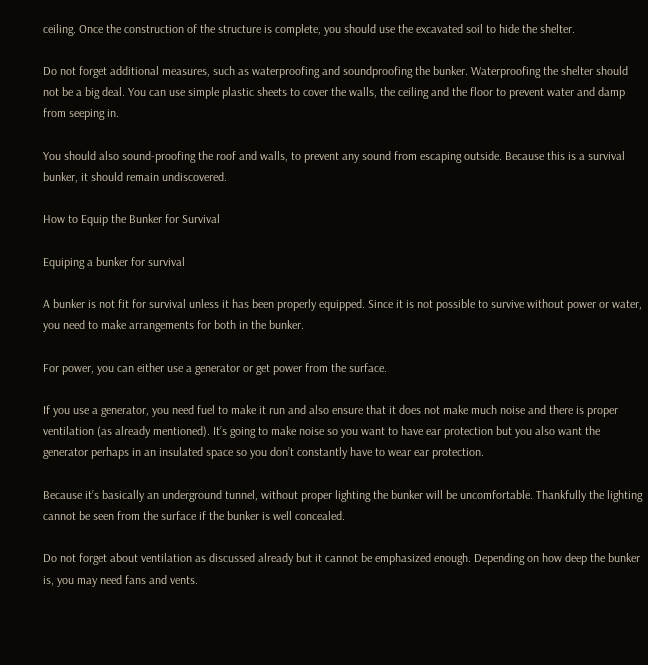ceiling. Once the construction of the structure is complete, you should use the excavated soil to hide the shelter.

Do not forget additional measures, such as waterproofing and soundproofing the bunker. Waterproofing the shelter should not be a big deal. You can use simple plastic sheets to cover the walls, the ceiling and the floor to prevent water and damp from seeping in.

You should also sound-proofing the roof and walls, to prevent any sound from escaping outside. Because this is a survival bunker, it should remain undiscovered.

How to Equip the Bunker for Survival

Equiping a bunker for survival

A bunker is not fit for survival unless it has been properly equipped. Since it is not possible to survive without power or water, you need to make arrangements for both in the bunker.

For power, you can either use a generator or get power from the surface.

If you use a generator, you need fuel to make it run and also ensure that it does not make much noise and there is proper ventilation (as already mentioned). It’s going to make noise so you want to have ear protection but you also want the generator perhaps in an insulated space so you don’t constantly have to wear ear protection.

Because it’s basically an underground tunnel, without proper lighting the bunker will be uncomfortable. Thankfully the lighting cannot be seen from the surface if the bunker is well concealed.

Do not forget about ventilation as discussed already but it cannot be emphasized enough. Depending on how deep the bunker is, you may need fans and vents.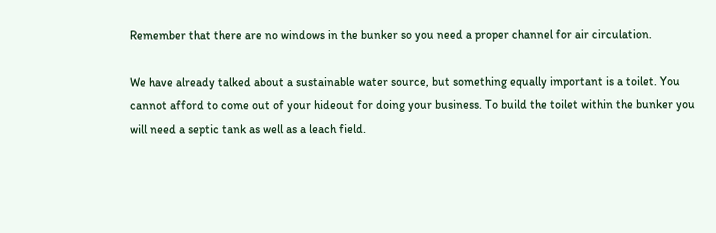Remember that there are no windows in the bunker so you need a proper channel for air circulation.

We have already talked about a sustainable water source, but something equally important is a toilet. You cannot afford to come out of your hideout for doing your business. To build the toilet within the bunker you will need a septic tank as well as a leach field.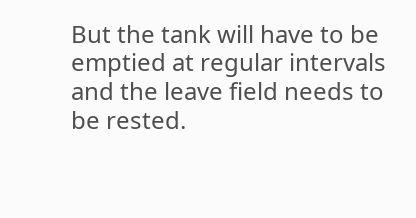But the tank will have to be emptied at regular intervals and the leave field needs to be rested.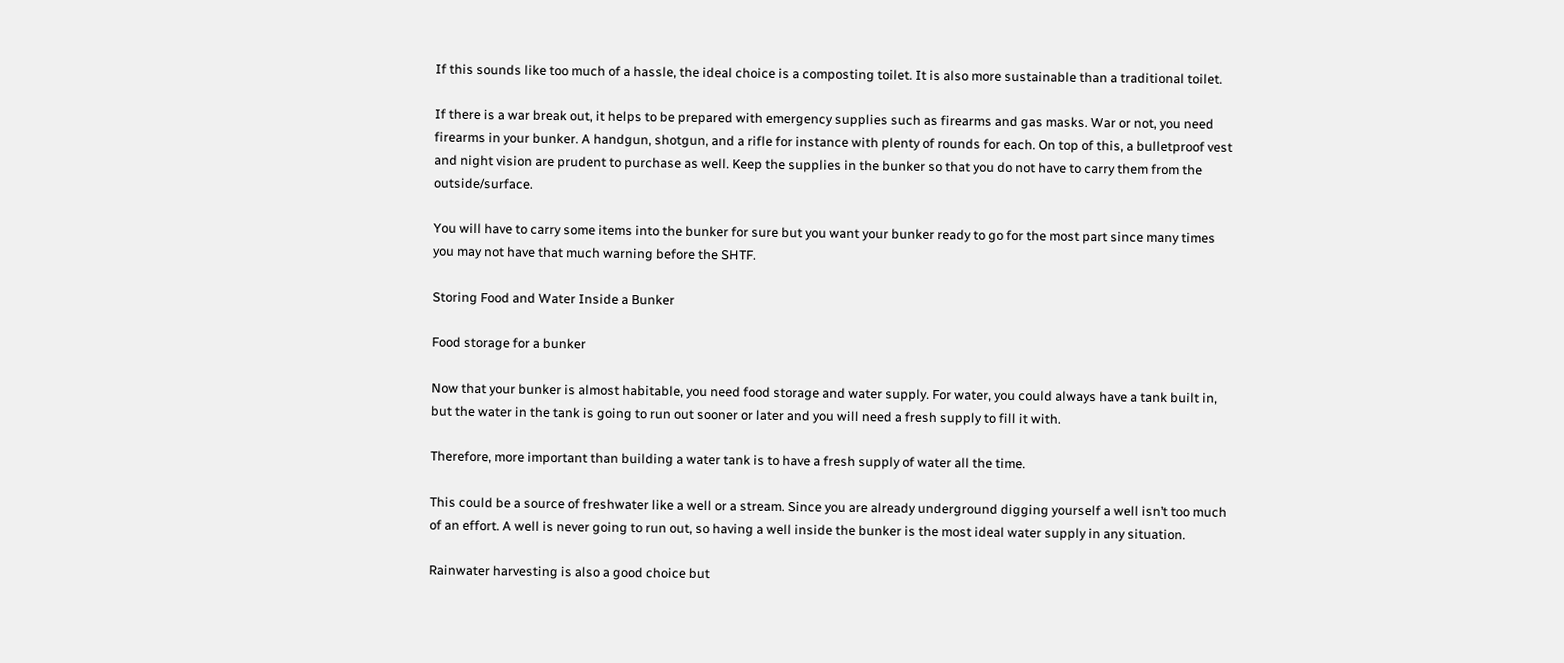If this sounds like too much of a hassle, the ideal choice is a composting toilet. It is also more sustainable than a traditional toilet.

If there is a war break out, it helps to be prepared with emergency supplies such as firearms and gas masks. War or not, you need firearms in your bunker. A handgun, shotgun, and a rifle for instance with plenty of rounds for each. On top of this, a bulletproof vest and night vision are prudent to purchase as well. Keep the supplies in the bunker so that you do not have to carry them from the outside/surface.

You will have to carry some items into the bunker for sure but you want your bunker ready to go for the most part since many times you may not have that much warning before the SHTF.

Storing Food and Water Inside a Bunker

Food storage for a bunker

Now that your bunker is almost habitable, you need food storage and water supply. For water, you could always have a tank built in, but the water in the tank is going to run out sooner or later and you will need a fresh supply to fill it with.

Therefore, more important than building a water tank is to have a fresh supply of water all the time.

This could be a source of freshwater like a well or a stream. Since you are already underground digging yourself a well isn’t too much of an effort. A well is never going to run out, so having a well inside the bunker is the most ideal water supply in any situation.

Rainwater harvesting is also a good choice but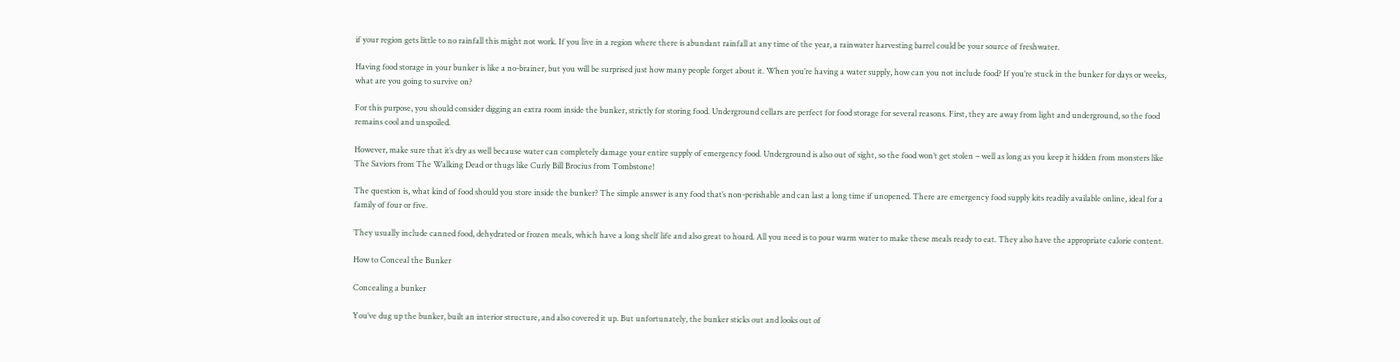if your region gets little to no rainfall this might not work. If you live in a region where there is abundant rainfall at any time of the year, a rainwater harvesting barrel could be your source of freshwater.

Having food storage in your bunker is like a no-brainer, but you will be surprised just how many people forget about it. When you’re having a water supply, how can you not include food? If you’re stuck in the bunker for days or weeks, what are you going to survive on?

For this purpose, you should consider digging an extra room inside the bunker, strictly for storing food. Underground cellars are perfect for food storage for several reasons. First, they are away from light and underground, so the food remains cool and unspoiled.

However, make sure that it’s dry as well because water can completely damage your entire supply of emergency food. Underground is also out of sight, so the food won’t get stolen – well as long as you keep it hidden from monsters like The Saviors from The Walking Dead or thugs like Curly Bill Brocius from Tombstone!

The question is, what kind of food should you store inside the bunker? The simple answer is any food that’s non-perishable and can last a long time if unopened. There are emergency food supply kits readily available online, ideal for a family of four or five.

They usually include canned food, dehydrated or frozen meals, which have a long shelf life and also great to hoard. All you need is to pour warm water to make these meals ready to eat. They also have the appropriate calorie content.

How to Conceal the Bunker

Concealing a bunker

You’ve dug up the bunker, built an interior structure, and also covered it up. But unfortunately, the bunker sticks out and looks out of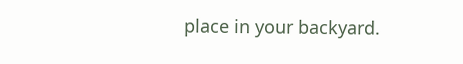place in your backyard.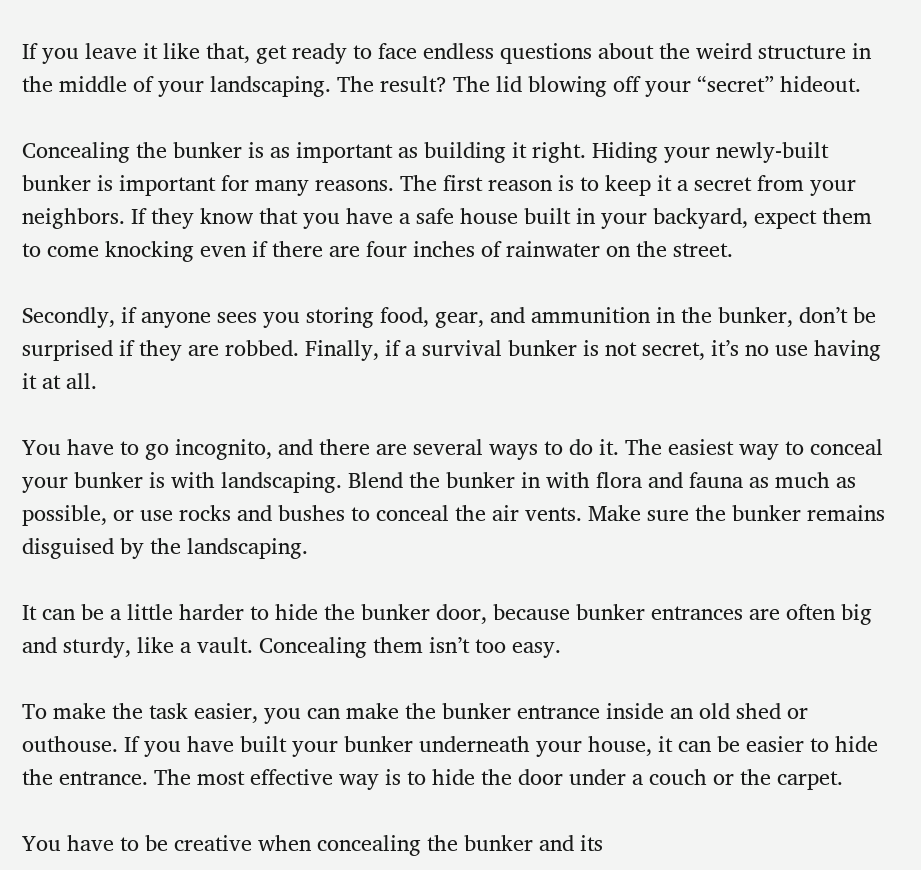If you leave it like that, get ready to face endless questions about the weird structure in the middle of your landscaping. The result? The lid blowing off your “secret” hideout.

Concealing the bunker is as important as building it right. Hiding your newly-built bunker is important for many reasons. The first reason is to keep it a secret from your neighbors. If they know that you have a safe house built in your backyard, expect them to come knocking even if there are four inches of rainwater on the street.

Secondly, if anyone sees you storing food, gear, and ammunition in the bunker, don’t be surprised if they are robbed. Finally, if a survival bunker is not secret, it’s no use having it at all.

You have to go incognito, and there are several ways to do it. The easiest way to conceal your bunker is with landscaping. Blend the bunker in with flora and fauna as much as possible, or use rocks and bushes to conceal the air vents. Make sure the bunker remains disguised by the landscaping.

It can be a little harder to hide the bunker door, because bunker entrances are often big and sturdy, like a vault. Concealing them isn’t too easy.

To make the task easier, you can make the bunker entrance inside an old shed or outhouse. If you have built your bunker underneath your house, it can be easier to hide the entrance. The most effective way is to hide the door under a couch or the carpet.

You have to be creative when concealing the bunker and its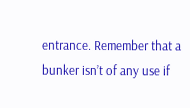entrance. Remember that a bunker isn’t of any use if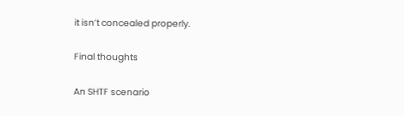it isn’t concealed properly.

Final thoughts

An SHTF scenario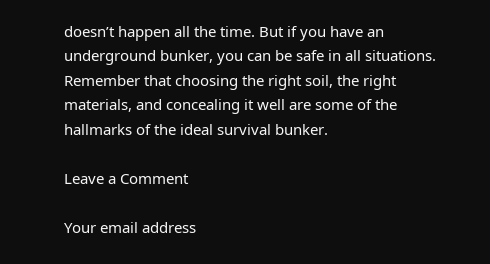doesn’t happen all the time. But if you have an underground bunker, you can be safe in all situations. Remember that choosing the right soil, the right materials, and concealing it well are some of the hallmarks of the ideal survival bunker.

Leave a Comment

Your email address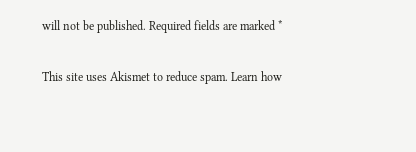will not be published. Required fields are marked *

This site uses Akismet to reduce spam. Learn how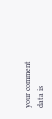your comment data is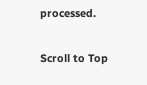processed.

Scroll to Top